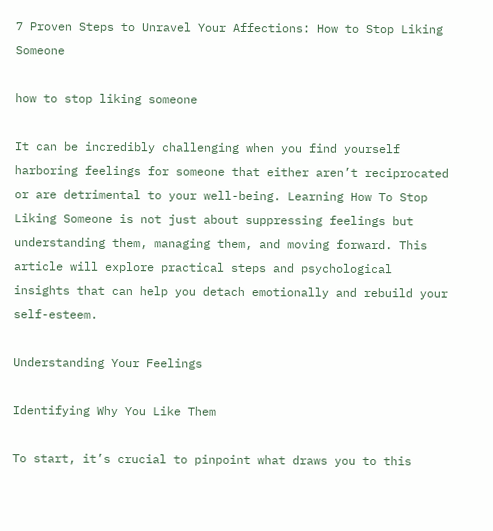7 Proven Steps to Unravel Your Affections: How to Stop Liking Someone

how to stop liking someone

It can be incredibly challenging when you find yourself harboring feelings for someone that either aren’t reciprocated or are detrimental to your well-being. Learning How To Stop Liking Someone is not just about suppressing feelings but understanding them, managing them, and moving forward. This article will explore practical steps and psychological insights that can help you detach emotionally and rebuild your self-esteem.

Understanding Your Feelings

Identifying Why You Like Them

To start, it’s crucial to pinpoint what draws you to this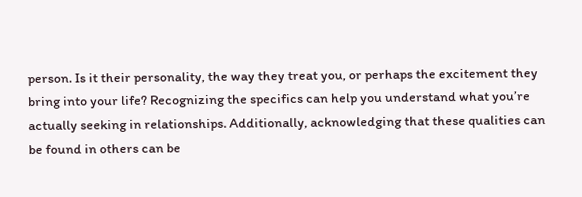person. Is it their personality, the way they treat you, or perhaps the excitement they bring into your life? Recognizing the specifics can help you understand what you’re actually seeking in relationships. Additionally, acknowledging that these qualities can be found in others can be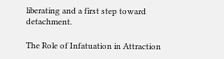liberating and a first step toward detachment.

The Role of Infatuation in Attraction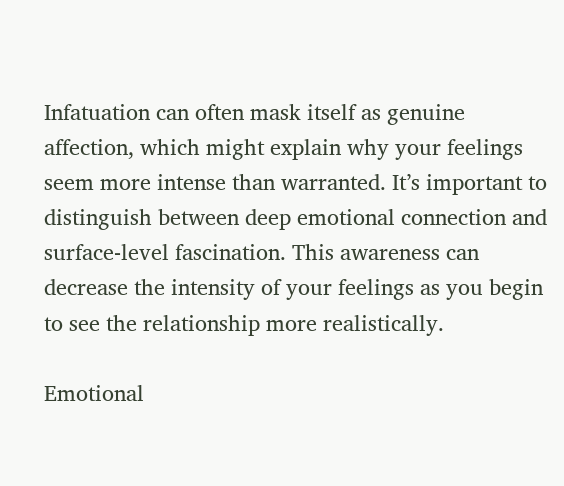Infatuation can often mask itself as genuine affection, which might explain why your feelings seem more intense than warranted. It’s important to distinguish between deep emotional connection and surface-level fascination. This awareness can decrease the intensity of your feelings as you begin to see the relationship more realistically.

Emotional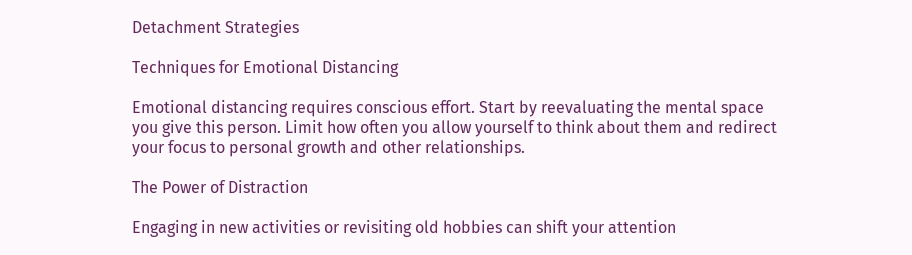Detachment Strategies

Techniques for Emotional Distancing

Emotional distancing requires conscious effort. Start by reevaluating the mental space you give this person. Limit how often you allow yourself to think about them and redirect your focus to personal growth and other relationships.

The Power of Distraction

Engaging in new activities or revisiting old hobbies can shift your attention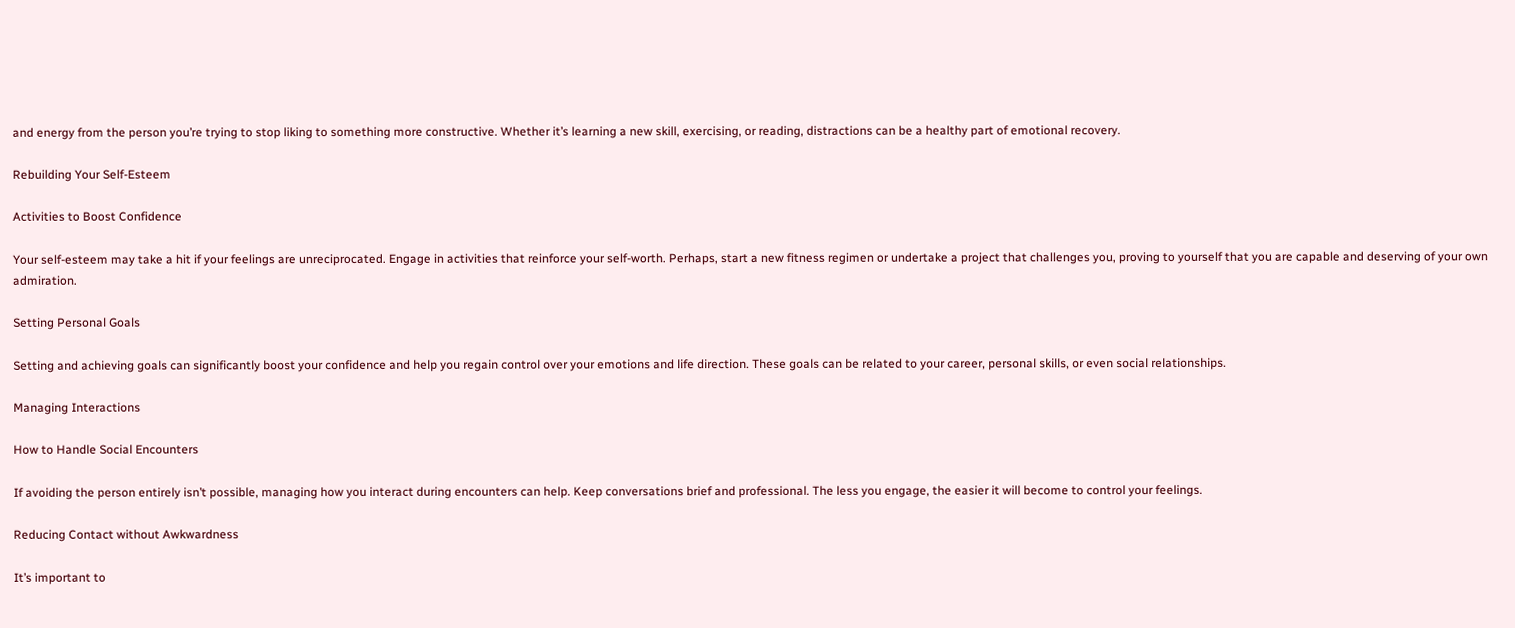and energy from the person you’re trying to stop liking to something more constructive. Whether it’s learning a new skill, exercising, or reading, distractions can be a healthy part of emotional recovery.

Rebuilding Your Self-Esteem

Activities to Boost Confidence

Your self-esteem may take a hit if your feelings are unreciprocated. Engage in activities that reinforce your self-worth. Perhaps, start a new fitness regimen or undertake a project that challenges you, proving to yourself that you are capable and deserving of your own admiration.

Setting Personal Goals

Setting and achieving goals can significantly boost your confidence and help you regain control over your emotions and life direction. These goals can be related to your career, personal skills, or even social relationships.

Managing Interactions

How to Handle Social Encounters

If avoiding the person entirely isn’t possible, managing how you interact during encounters can help. Keep conversations brief and professional. The less you engage, the easier it will become to control your feelings.

Reducing Contact without Awkwardness

It’s important to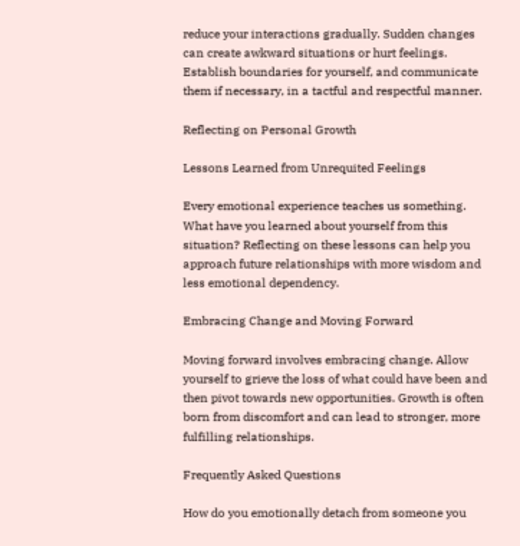reduce your interactions gradually. Sudden changes can create awkward situations or hurt feelings. Establish boundaries for yourself, and communicate them if necessary, in a tactful and respectful manner.

Reflecting on Personal Growth

Lessons Learned from Unrequited Feelings

Every emotional experience teaches us something. What have you learned about yourself from this situation? Reflecting on these lessons can help you approach future relationships with more wisdom and less emotional dependency.

Embracing Change and Moving Forward

Moving forward involves embracing change. Allow yourself to grieve the loss of what could have been and then pivot towards new opportunities. Growth is often born from discomfort and can lead to stronger, more fulfilling relationships.

Frequently Asked Questions

How do you emotionally detach from someone you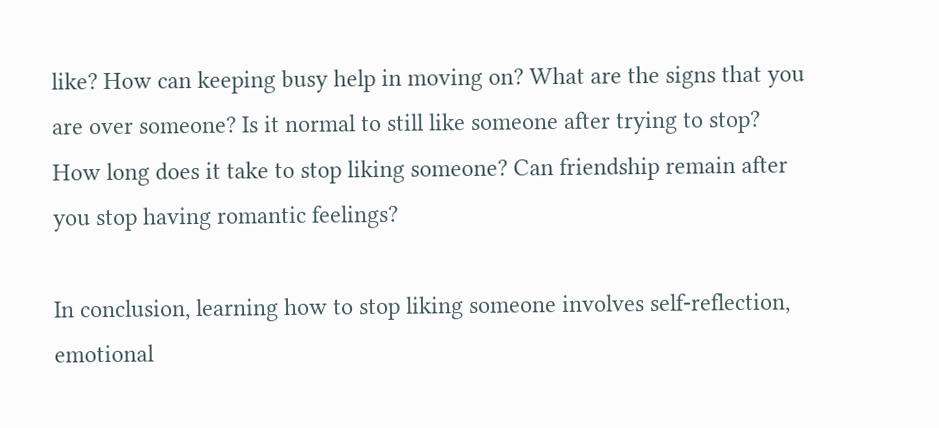like? How can keeping busy help in moving on? What are the signs that you are over someone? Is it normal to still like someone after trying to stop? How long does it take to stop liking someone? Can friendship remain after you stop having romantic feelings?

In conclusion, learning how to stop liking someone involves self-reflection, emotional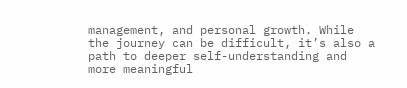management, and personal growth. While the journey can be difficult, it’s also a path to deeper self-understanding and more meaningful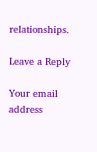relationships.

Leave a Reply

Your email address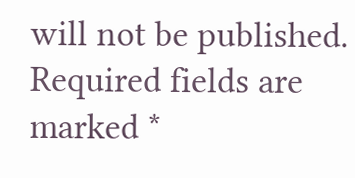will not be published. Required fields are marked *